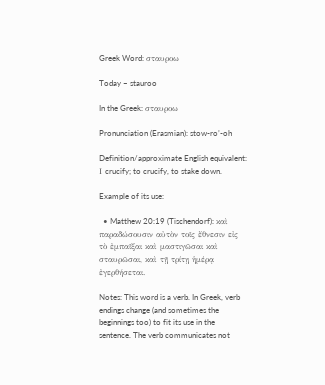Greek Word: σταυροω

Today – stauroo

In the Greek: σταυροω

Pronunciation (Erasmian): stow-ro’-oh

Definition/approximate English equivalent: Ι crucify; to crucify, to stake down.

Example of its use:

  • Matthew 20:19 (Tischendorf): καὶ παραδώσουσιν αὐτὸν τοῖς ἔθνεσιν εἰς τὸ ἐμπαῖξαι καὶ μαστιγῶσαι καὶ σταυρῶσαι, καὶ τῇ τρίτῃ ἡμέρᾳ ἐγερθήσεται.

Notes: This word is a verb. In Greek, verb endings change (and sometimes the beginnings too) to fit its use in the sentence. The verb communicates not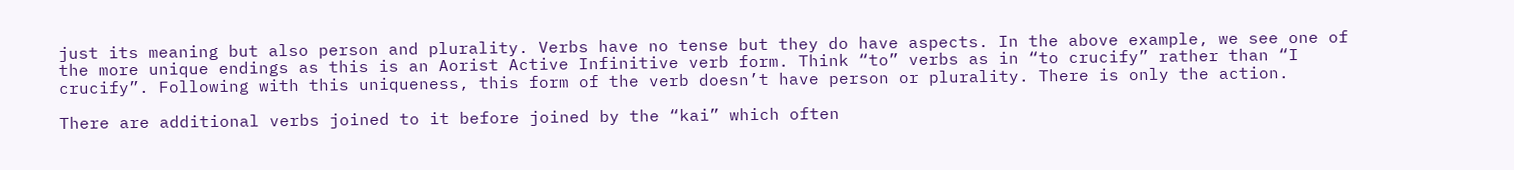just its meaning but also person and plurality. Verbs have no tense but they do have aspects. In the above example, we see one of the more unique endings as this is an Aorist Active Infinitive verb form. Think “to” verbs as in “to crucify” rather than “I crucify”. Following with this uniqueness, this form of the verb doesn’t have person or plurality. There is only the action.

There are additional verbs joined to it before joined by the “kai” which often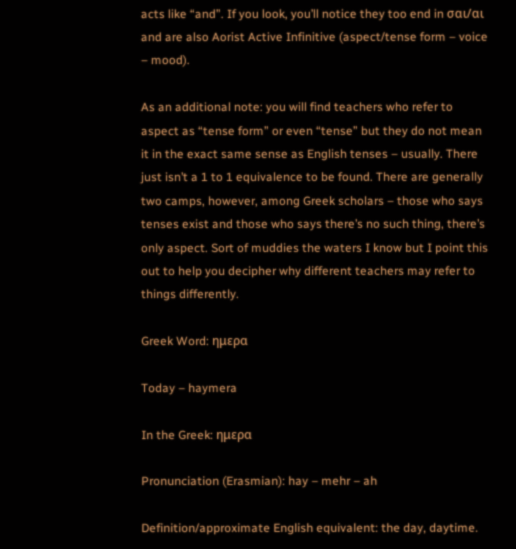acts like “and”. If you look, you’ll notice they too end in σαι/αι and are also Aorist Active Infinitive (aspect/tense form – voice – mood).

As an additional note: you will find teachers who refer to aspect as “tense form” or even “tense” but they do not mean it in the exact same sense as English tenses – usually. There just isn’t a 1 to 1 equivalence to be found. There are generally two camps, however, among Greek scholars – those who says tenses exist and those who says there’s no such thing, there’s only aspect. Sort of muddies the waters I know but I point this out to help you decipher why different teachers may refer to things differently.

Greek Word: ημερα

Today – haymera

In the Greek: ημερα

Pronunciation (Erasmian): hay – mehr – ah

Definition/approximate English equivalent: the day, daytime.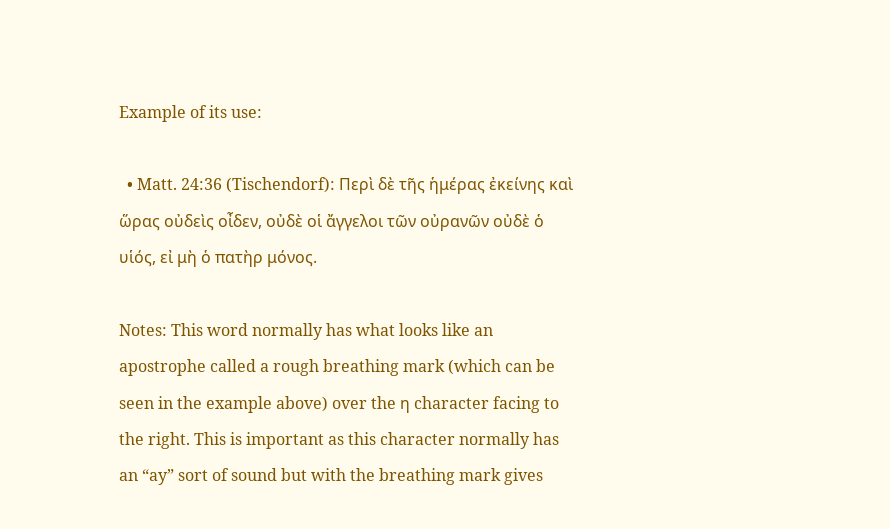Example of its use:

  • Matt. 24:36 (Tischendorf): Περὶ δὲ τῆς ἡμέρας ἐκείνης καὶ ὥρας οὐδεὶς οἶδεν, οὐδὲ οἱ ἄγγελοι τῶν οὐρανῶν οὐδὲ ὁ υἱός, εἰ μὴ ὁ πατὴρ μόνος.

Notes: This word normally has what looks like an apostrophe called a rough breathing mark (which can be seen in the example above) over the η character facing to the right. This is important as this character normally has an “ay” sort of sound but with the breathing mark gives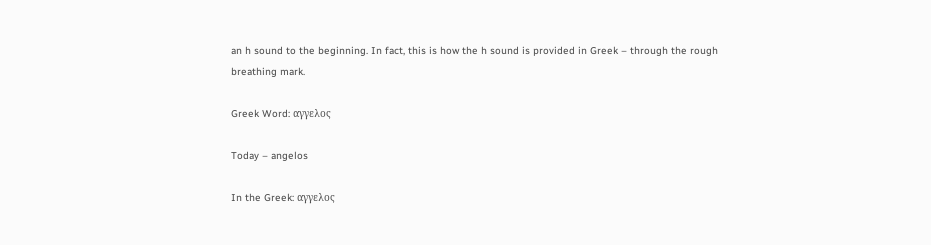an h sound to the beginning. In fact, this is how the h sound is provided in Greek – through the rough breathing mark.

Greek Word: αγγελος

Today – angelos

In the Greek: αγγελος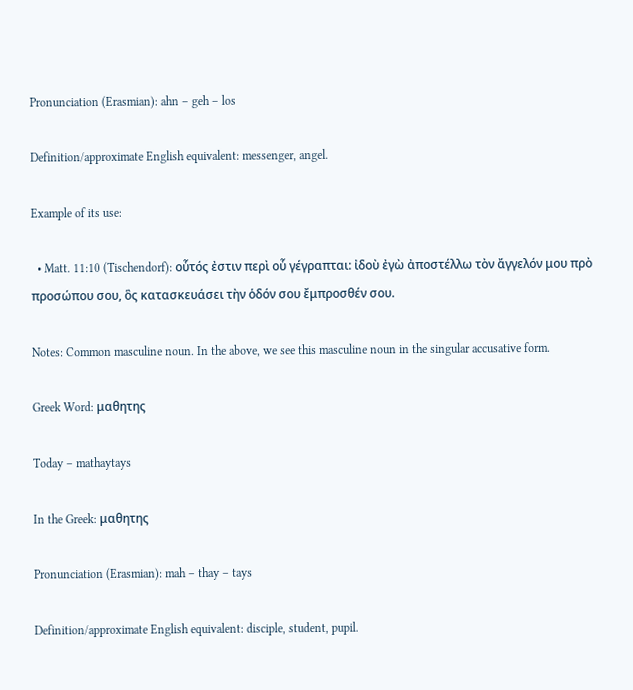Pronunciation (Erasmian): ahn – geh – los

Definition/approximate English equivalent: messenger, angel.

Example of its use:

  • Matt. 11:10 (Tischendorf): οὗτός ἐστιν περὶ οὗ γέγραπται: ἰδοὺ ἐγὼ ἀποστέλλω τὸν ἄγγελόν μου πρὸ προσώπου σου, ὃς κατασκευάσει τὴν ὁδόν σου ἔμπροσθέν σου.

Notes: Common masculine noun. In the above, we see this masculine noun in the singular accusative form.

Greek Word: μαθητης

Today – mathaytays

In the Greek: μαθητης

Pronunciation (Erasmian): mah – thay – tays

Definition/approximate English equivalent: disciple, student, pupil.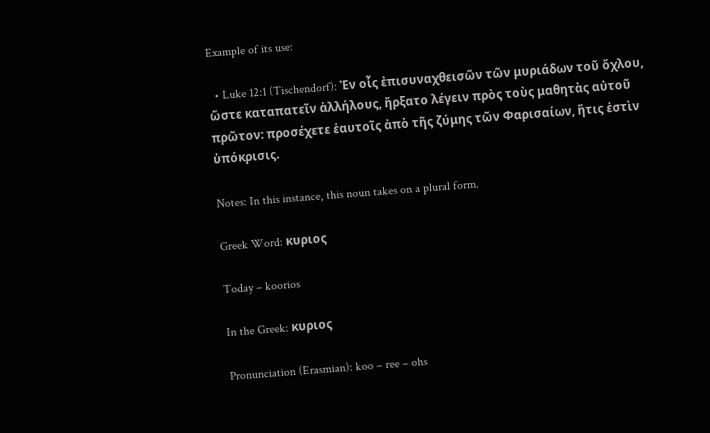Example of its use:

  • Luke 12:1 (Tischendorf): Ἐν οἷς ἐπισυναχθεισῶν τῶν μυριάδων τοῦ ὄχλου, ὥστε καταπατεῖν ἀλλήλους, ἤρξατο λέγειν πρὸς τοὺς μαθητὰς αὐτοῦ πρῶτον: προσέχετε ἑαυτοῖς ἀπὸ τῆς ζύμης τῶν Φαρισαίων, ἥτις ἐστὶν ὑπόκρισις.

Notes: In this instance, this noun takes on a plural form.

Greek Word: κυριος

Today – koorios

In the Greek: κυριος

Pronunciation (Erasmian): koo – ree – ohs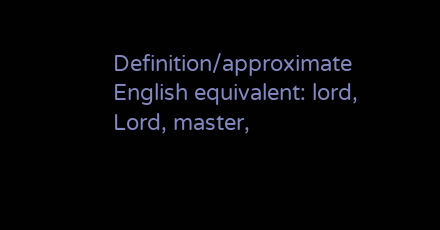Definition/approximate English equivalent: lord, Lord, master,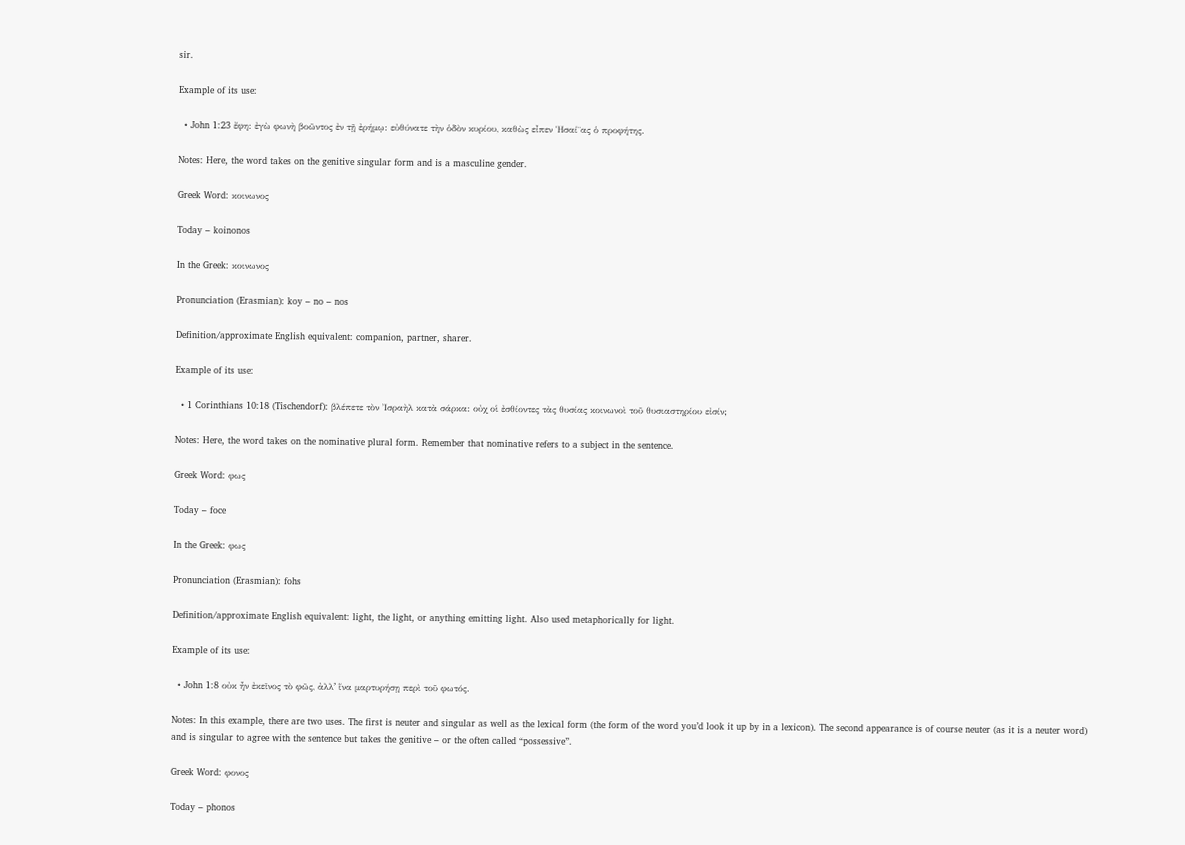sir.

Example of its use:

  • John 1:23 ἔφη: ἐγὼ φωνὴ βοῶντος ἐν τῇ ἐρήμῳ: εὐθύνατε τὴν ὁδὸν κυρίου, καθὼς εἶπεν Ἡσαί̈ας ὁ προφήτης.

Notes: Here, the word takes on the genitive singular form and is a masculine gender.

Greek Word: κοινωνος

Today – koinonos

In the Greek: κοινωνος

Pronunciation (Erasmian): koy – no – nos

Definition/approximate English equivalent: companion, partner, sharer.

Example of its use:

  • 1 Corinthians 10:18 (Tischendorf): βλέπετε τὸν Ἰσραὴλ κατὰ σάρκα: οὐχ οἱ ἐσθίοντες τὰς θυσίας κοινωνοὶ τοῦ θυσιαστηρίου εἰσίν;

Notes: Here, the word takes on the nominative plural form. Remember that nominative refers to a subject in the sentence.

Greek Word: φως

Today – foce

In the Greek: φως

Pronunciation (Erasmian): fohs

Definition/approximate English equivalent: light, the light, or anything emitting light. Also used metaphorically for light.

Example of its use:

  • John 1:8 οὐκ ἦν ἐκεῖνος τὸ φῶς, ἀλλʼ ἵνα μαρτυρήσῃ περὶ τοῦ φωτός.

Notes: In this example, there are two uses. The first is neuter and singular as well as the lexical form (the form of the word you’d look it up by in a lexicon). The second appearance is of course neuter (as it is a neuter word) and is singular to agree with the sentence but takes the genitive – or the often called “possessive”.

Greek Word: φονος

Today – phonos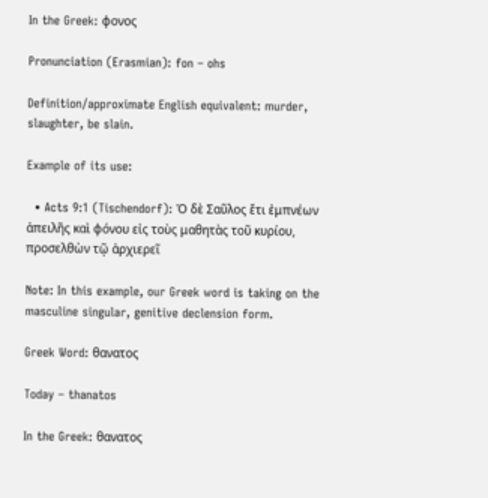In the Greek: φονος

Pronunciation (Erasmian): fon – ohs

Definition/approximate English equivalent: murder, slaughter, be slain.

Example of its use:

  • Acts 9:1 (Tischendorf): Ὁ δὲ Σαῦλος ἔτι ἐμπνέων ἀπειλῆς καὶ φόνου εἰς τοὺς μαθητὰς τοῦ κυρίου, προσελθὼν τῷ ἀρχιερεῖ

Note: In this example, our Greek word is taking on the masculine singular, genitive declension form.

Greek Word: θανατος

Today – thanatos

In the Greek: θανατος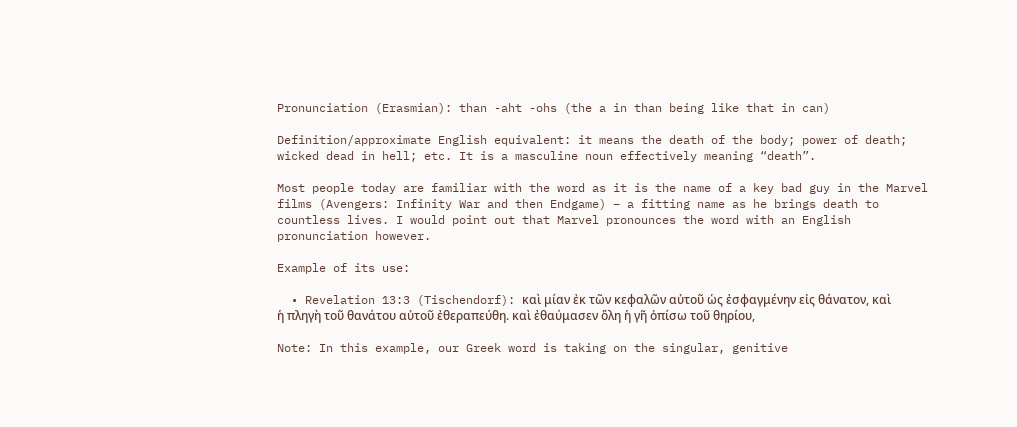Pronunciation (Erasmian): than -aht -ohs (the a in than being like that in can)

Definition/approximate English equivalent: it means the death of the body; power of death; wicked dead in hell; etc. It is a masculine noun effectively meaning “death”.

Most people today are familiar with the word as it is the name of a key bad guy in the Marvel films (Avengers: Infinity War and then Endgame) – a fitting name as he brings death to countless lives. I would point out that Marvel pronounces the word with an English pronunciation however.

Example of its use:

  • Revelation 13:3 (Tischendorf): καὶ μίαν ἐκ τῶν κεφαλῶν αὐτοῦ ὡς ἐσφαγμένην εἰς θάνατον, καὶ ἡ πληγὴ τοῦ θανάτου αὐτοῦ ἐθεραπεύθη. καὶ ἐθαύμασεν ὅλη ἡ γῆ ὀπίσω τοῦ θηρίου,

Note: In this example, our Greek word is taking on the singular, genitive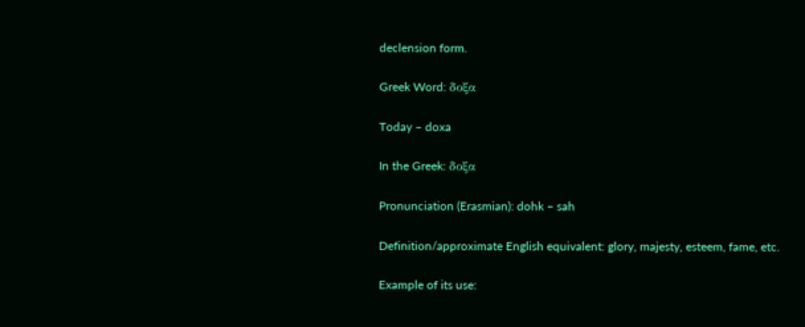declension form.

Greek Word: δοξα

Today – doxa

In the Greek: δοξα

Pronunciation (Erasmian): dohk – sah

Definition/approximate English equivalent: glory, majesty, esteem, fame, etc.

Example of its use: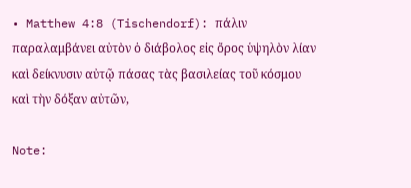• Matthew 4:8 (Tischendorf): πάλιν παραλαμβάνει αὐτὸν ὁ διάβολος εἰς ὄρος ὑψηλὸν λίαν καὶ δείκνυσιν αὐτῷ πάσας τὰς βασιλείας τοῦ κόσμου καὶ τὴν δόξαν αὐτῶν,

Note: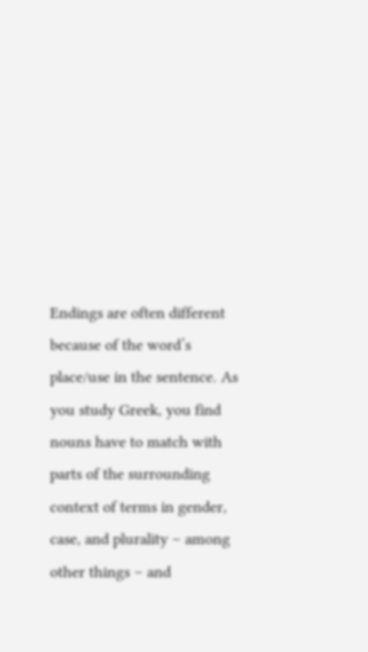Endings are often different because of the word’s place/use in the sentence. As you study Greek, you find nouns have to match with parts of the surrounding context of terms in gender, case, and plurality – among other things – and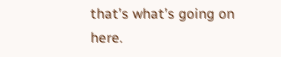that’s what’s going on here.